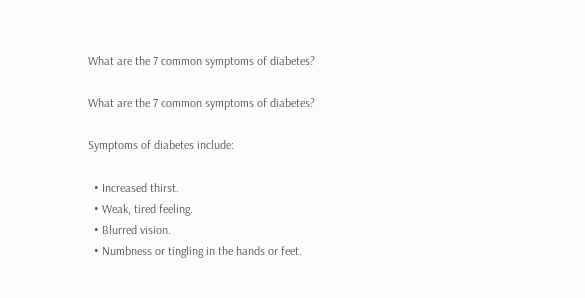What are the 7 common symptoms of diabetes?

What are the 7 common symptoms of diabetes?

Symptoms of diabetes include:

  • Increased thirst.
  • Weak, tired feeling.
  • Blurred vision.
  • Numbness or tingling in the hands or feet.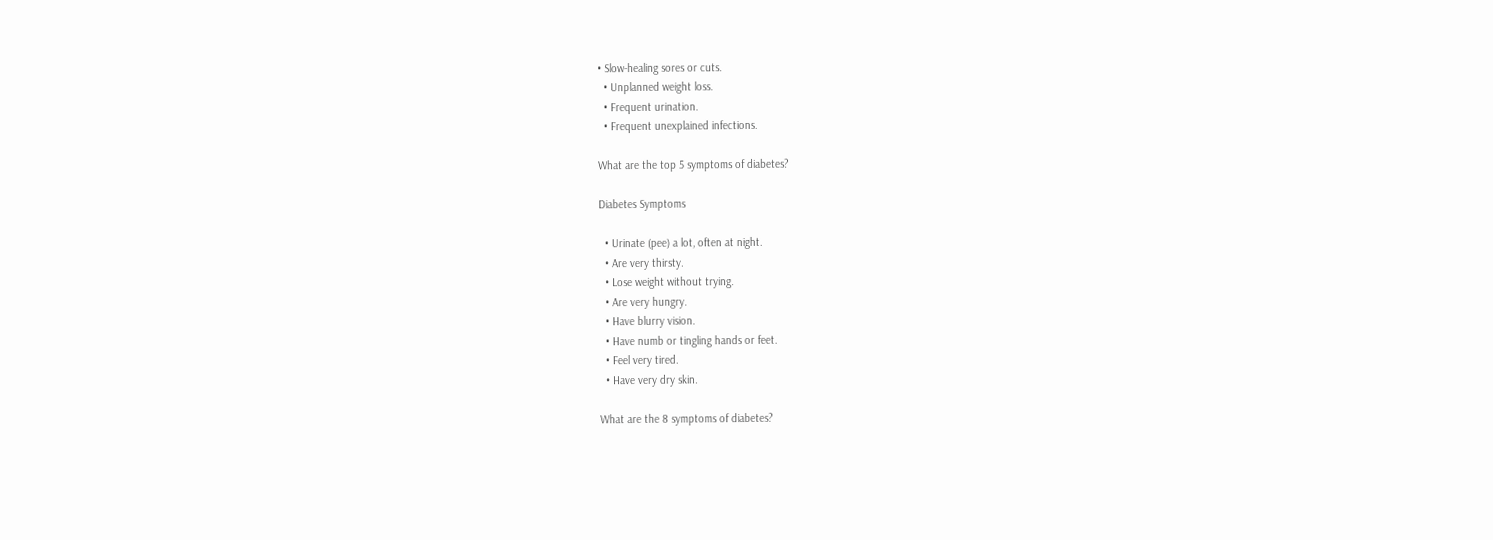• Slow-healing sores or cuts.
  • Unplanned weight loss.
  • Frequent urination.
  • Frequent unexplained infections.

What are the top 5 symptoms of diabetes?

Diabetes Symptoms

  • Urinate (pee) a lot, often at night.
  • Are very thirsty.
  • Lose weight without trying.
  • Are very hungry.
  • Have blurry vision.
  • Have numb or tingling hands or feet.
  • Feel very tired.
  • Have very dry skin.

What are the 8 symptoms of diabetes?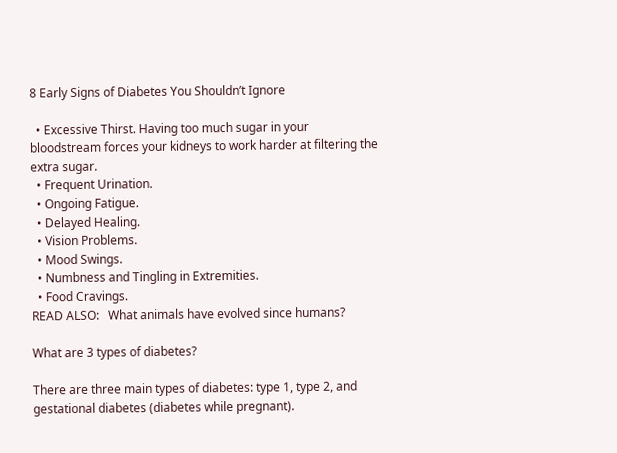8 Early Signs of Diabetes You Shouldn’t Ignore

  • Excessive Thirst. Having too much sugar in your bloodstream forces your kidneys to work harder at filtering the extra sugar.
  • Frequent Urination.
  • Ongoing Fatigue.
  • Delayed Healing.
  • Vision Problems.
  • Mood Swings.
  • Numbness and Tingling in Extremities.
  • Food Cravings.
READ ALSO:   What animals have evolved since humans?

What are 3 types of diabetes?

There are three main types of diabetes: type 1, type 2, and gestational diabetes (diabetes while pregnant).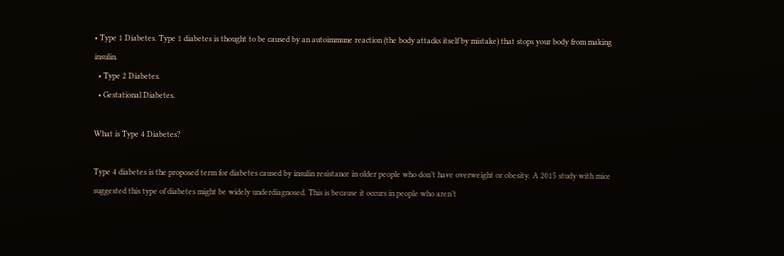• Type 1 Diabetes. Type 1 diabetes is thought to be caused by an autoimmune reaction (the body attacks itself by mistake) that stops your body from making insulin.
  • Type 2 Diabetes.
  • Gestational Diabetes.

What is Type 4 Diabetes?

Type 4 diabetes is the proposed term for diabetes caused by insulin resistance in older people who don’t have overweight or obesity. A 2015 study with mice suggested this type of diabetes might be widely underdiagnosed. This is because it occurs in people who aren’t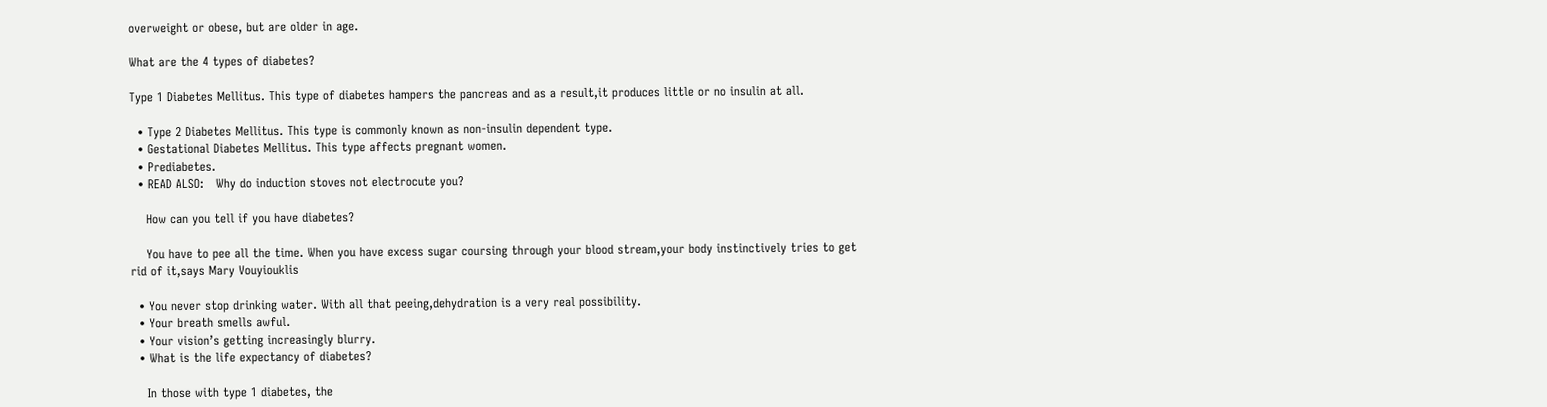overweight or obese, but are older in age.

What are the 4 types of diabetes?

Type 1 Diabetes Mellitus. This type of diabetes hampers the pancreas and as a result,it produces little or no insulin at all.

  • Type 2 Diabetes Mellitus. This type is commonly known as non-insulin dependent type.
  • Gestational Diabetes Mellitus. This type affects pregnant women.
  • Prediabetes.
  • READ ALSO:   Why do induction stoves not electrocute you?

    How can you tell if you have diabetes?

    You have to pee all the time. When you have excess sugar coursing through your blood stream,your body instinctively tries to get rid of it,says Mary Vouyiouklis

  • You never stop drinking water. With all that peeing,dehydration is a very real possibility.
  • Your breath smells awful.
  • Your vision’s getting increasingly blurry.
  • What is the life expectancy of diabetes?

    In those with type 1 diabetes, the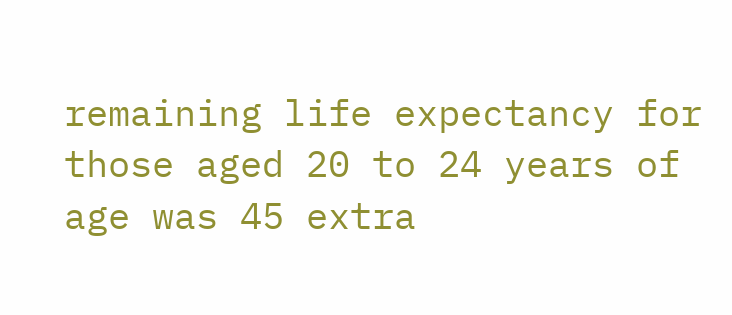remaining life expectancy for those aged 20 to 24 years of age was 45 extra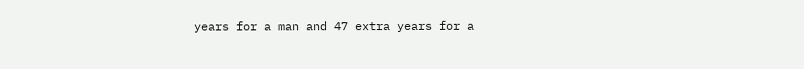years for a man and 47 extra years for a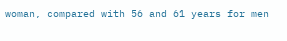woman, compared with 56 and 61 years for men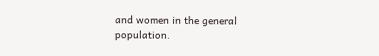and women in the general population.